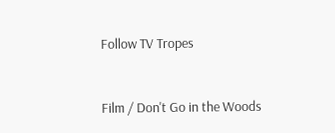Follow TV Tropes


Film / Don't Go in the Woods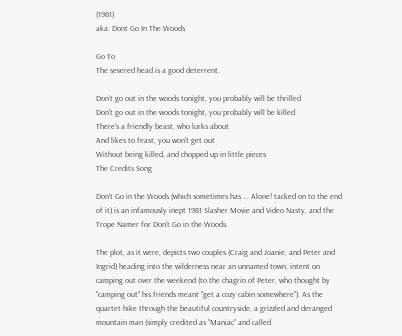(1981)
aka: Dont Go In The Woods

Go To
The severed head is a good deterrent.

Don't go out in the woods tonight, you probably will be thrilled
Don't go out in the woods tonight, you probably will be killed
There's a friendly beast, who lurks about
And likes to feast, you won't get out
Without being killed, and chopped up in little pieces
The Credits Song

Don't Go in the Woods (which sometimes has ... Alone! tacked on to the end of it) is an infamously inept 1981 Slasher Movie and Video Nasty, and the Trope Namer for Don't Go in the Woods.

The plot, as it were, depicts two couples (Craig and Joanie, and Peter and Ingrid) heading into the wilderness near an unnamed town, intent on camping out over the weekend (to the chagrin of Peter, who thought by "camping out" his friends meant "get a cozy cabin somewhere"). As the quartet hike through the beautiful countryside, a grizzled and deranged mountain man (simply credited as "Maniac" and called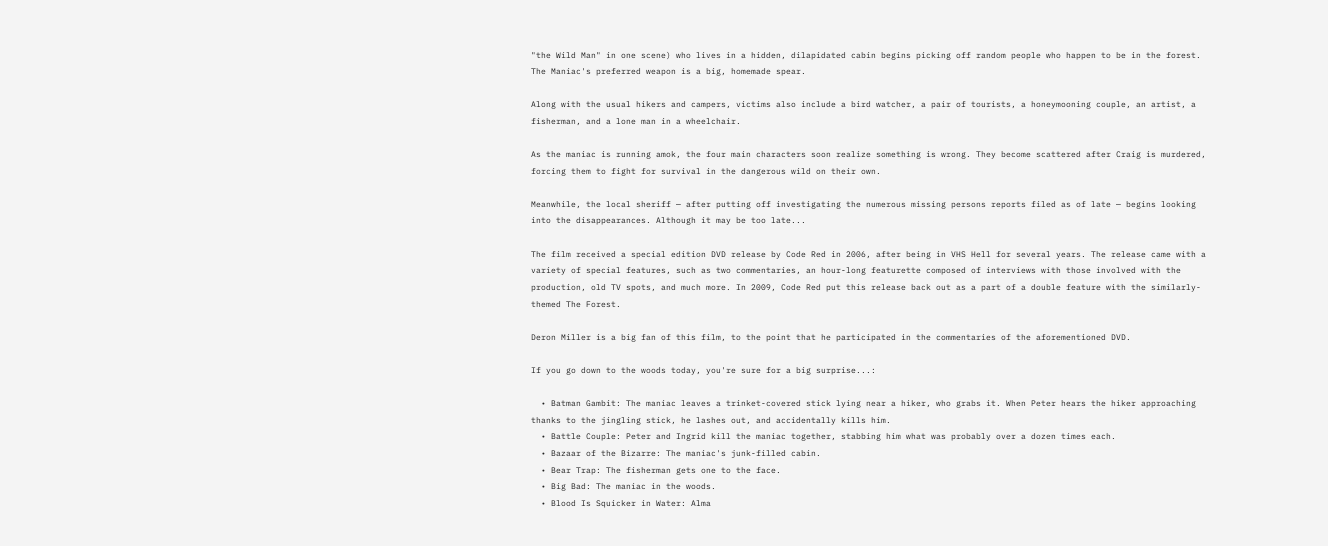"the Wild Man" in one scene) who lives in a hidden, dilapidated cabin begins picking off random people who happen to be in the forest. The Maniac's preferred weapon is a big, homemade spear.

Along with the usual hikers and campers, victims also include a bird watcher, a pair of tourists, a honeymooning couple, an artist, a fisherman, and a lone man in a wheelchair.

As the maniac is running amok, the four main characters soon realize something is wrong. They become scattered after Craig is murdered, forcing them to fight for survival in the dangerous wild on their own.

Meanwhile, the local sheriff — after putting off investigating the numerous missing persons reports filed as of late — begins looking into the disappearances. Although it may be too late...

The film received a special edition DVD release by Code Red in 2006, after being in VHS Hell for several years. The release came with a variety of special features, such as two commentaries, an hour-long featurette composed of interviews with those involved with the production, old TV spots, and much more. In 2009, Code Red put this release back out as a part of a double feature with the similarly-themed The Forest.

Deron Miller is a big fan of this film, to the point that he participated in the commentaries of the aforementioned DVD.

If you go down to the woods today, you're sure for a big surprise...:

  • Batman Gambit: The maniac leaves a trinket-covered stick lying near a hiker, who grabs it. When Peter hears the hiker approaching thanks to the jingling stick, he lashes out, and accidentally kills him.
  • Battle Couple: Peter and Ingrid kill the maniac together, stabbing him what was probably over a dozen times each.
  • Bazaar of the Bizarre: The maniac's junk-filled cabin.
  • Bear Trap: The fisherman gets one to the face.
  • Big Bad: The maniac in the woods.
  • Blood Is Squicker in Water: Alma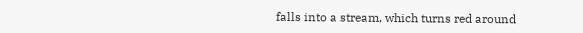falls into a stream, which turns red around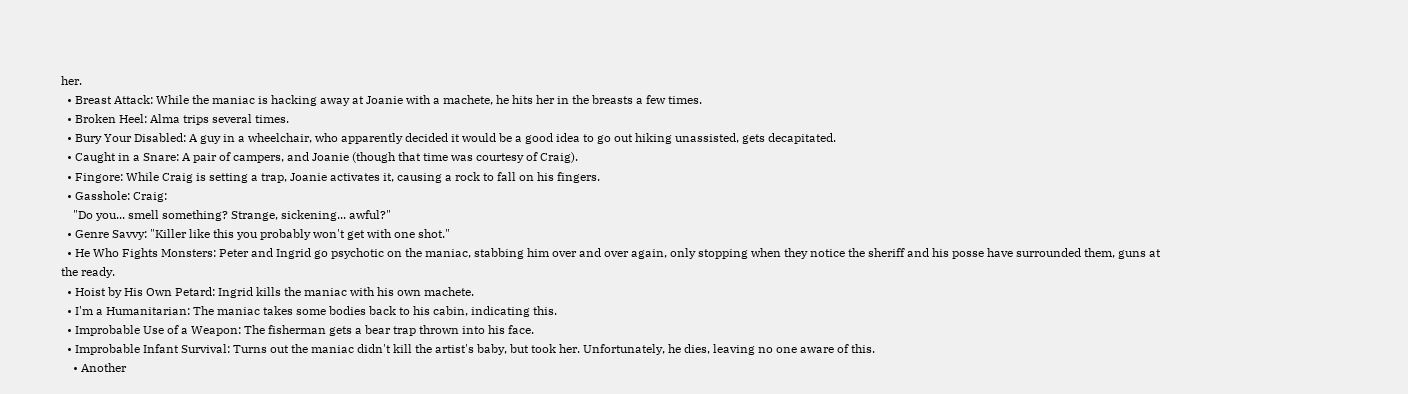her.
  • Breast Attack: While the maniac is hacking away at Joanie with a machete, he hits her in the breasts a few times.
  • Broken Heel: Alma trips several times.
  • Bury Your Disabled: A guy in a wheelchair, who apparently decided it would be a good idea to go out hiking unassisted, gets decapitated.
  • Caught in a Snare: A pair of campers, and Joanie (though that time was courtesy of Craig).
  • Fingore: While Craig is setting a trap, Joanie activates it, causing a rock to fall on his fingers.
  • Gasshole: Craig:
    "Do you... smell something? Strange, sickening... awful?"
  • Genre Savvy: "Killer like this you probably won't get with one shot."
  • He Who Fights Monsters: Peter and Ingrid go psychotic on the maniac, stabbing him over and over again, only stopping when they notice the sheriff and his posse have surrounded them, guns at the ready.
  • Hoist by His Own Petard: Ingrid kills the maniac with his own machete.
  • I'm a Humanitarian: The maniac takes some bodies back to his cabin, indicating this.
  • Improbable Use of a Weapon: The fisherman gets a bear trap thrown into his face.
  • Improbable Infant Survival: Turns out the maniac didn't kill the artist's baby, but took her. Unfortunately, he dies, leaving no one aware of this.
    • Another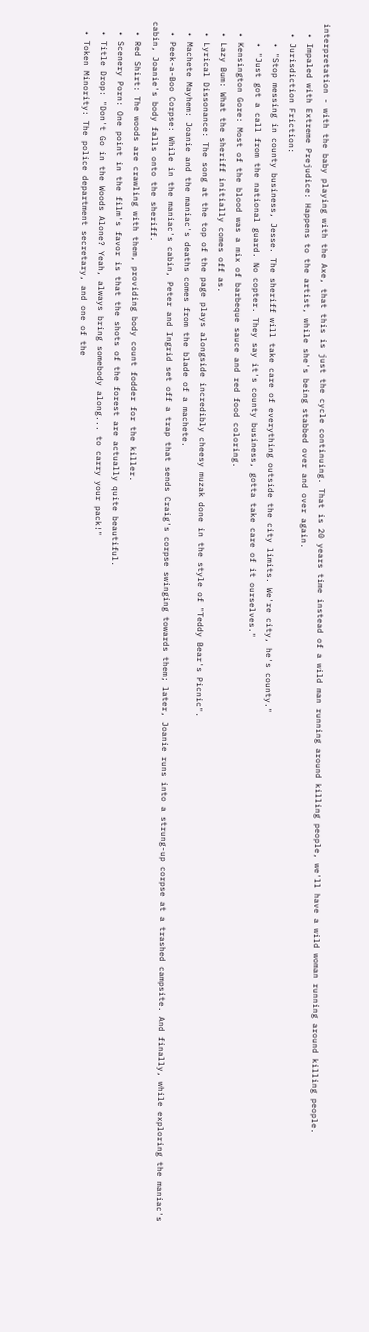interpretation - with the baby playing with the Axe, that this is just the cycle continuing. That is 20 years time instead of a wild man running around killing people, we'll have a wild woman running around killing people.
  • Impaled with Extreme Prejudice: Happens to the artist, while she's being stabbed over and over again.
  • Jurisdiction Friction:
    • "Stop messing in county business, Jesse. The sheriff will take care of everything outside the city limits. We're city, he's county."
    • "Just got a call from the national guard. No copter. They say it's county business, gotta take care of it ourselves."
  • Kensington Gore: Most of the blood was a mix of barbeque sauce and red food coloring.
  • Lazy Bum: What the sheriff initially comes off as.
  • Lyrical Dissonance: The song at the top of the page plays alongside incredibly cheesy muzak done in the style of "Teddy Bear's Picnic".
  • Machete Mayhem: Joanie and the maniac's deaths comes from the blade of a machete.
  • Peek-a-Boo Corpse: While in the maniac's cabin, Peter and Ingrid set off a trap that sends Craig's corpse swinging towards them; later, Joanie runs into a strung-up corpse at a trashed campsite. And finally, while exploring the maniac's cabin, Joanie's body falls onto the sheriff.
  • Red Shirt: The woods are crawling with them, providing body count fodder for the killer.
  • Scenery Porn: One point in the film's favor is that the shots of the forest are actually quite beautiful.
  • Title Drop: "Don't Go in the Woods Alone? Yeah, always bring somebody along... to carry your pack!"
  • Token Minority: The police department secretary, and one of the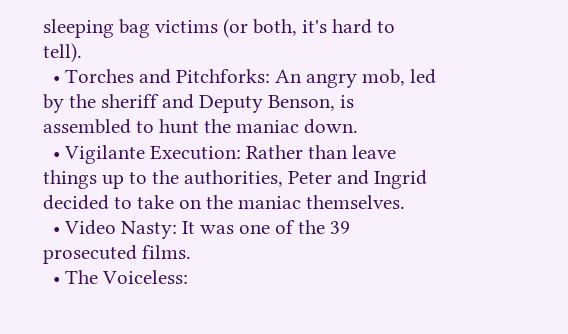sleeping bag victims (or both, it's hard to tell).
  • Torches and Pitchforks: An angry mob, led by the sheriff and Deputy Benson, is assembled to hunt the maniac down.
  • Vigilante Execution: Rather than leave things up to the authorities, Peter and Ingrid decided to take on the maniac themselves.
  • Video Nasty: It was one of the 39 prosecuted films.
  • The Voiceless: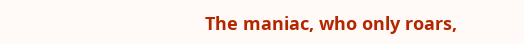The maniac, who only roars,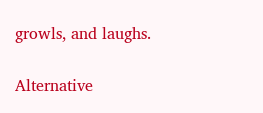growls, and laughs.

Alternative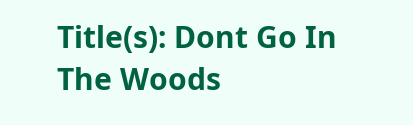Title(s): Dont Go In The Woods